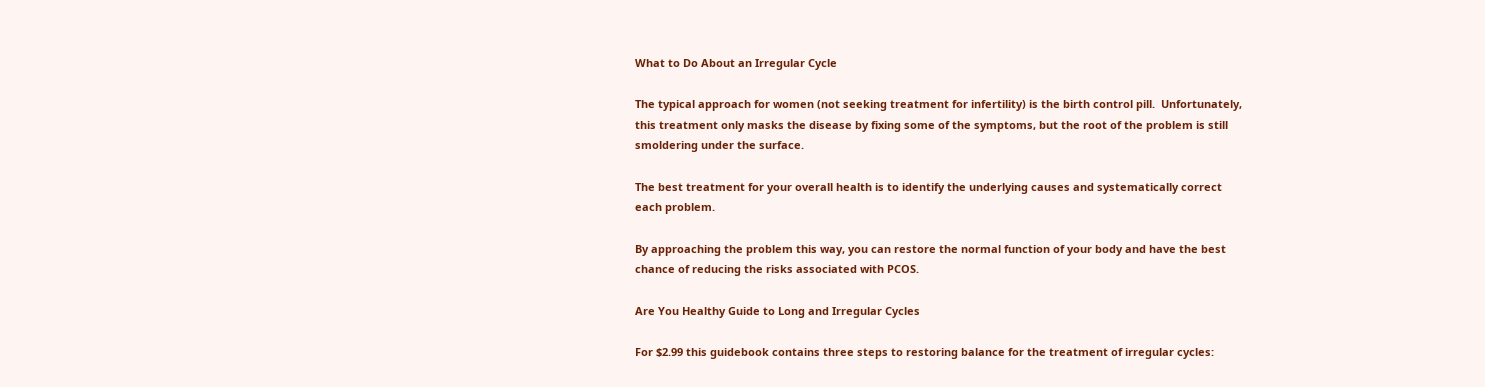What to Do About an Irregular Cycle

The typical approach for women (not seeking treatment for infertility) is the birth control pill.  Unfortunately, this treatment only masks the disease by fixing some of the symptoms, but the root of the problem is still smoldering under the surface.

The best treatment for your overall health is to identify the underlying causes and systematically correct each problem.

By approaching the problem this way, you can restore the normal function of your body and have the best chance of reducing the risks associated with PCOS.

Are You Healthy Guide to Long and Irregular Cycles

For $2.99 this guidebook contains three steps to restoring balance for the treatment of irregular cycles: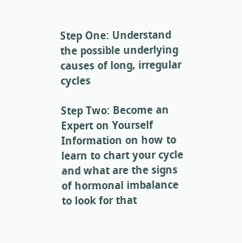Step One: Understand the possible underlying causes of long, irregular cycles

Step Two: Become an Expert on Yourself
Information on how to learn to chart your cycle and what are the signs of hormonal imbalance to look for that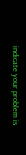indicate your problem is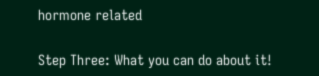hormone related

Step Three: What you can do about it!